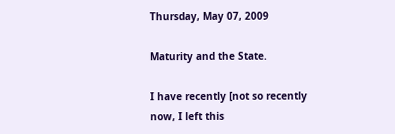Thursday, May 07, 2009

Maturity and the State.

I have recently [not so recently now, I left this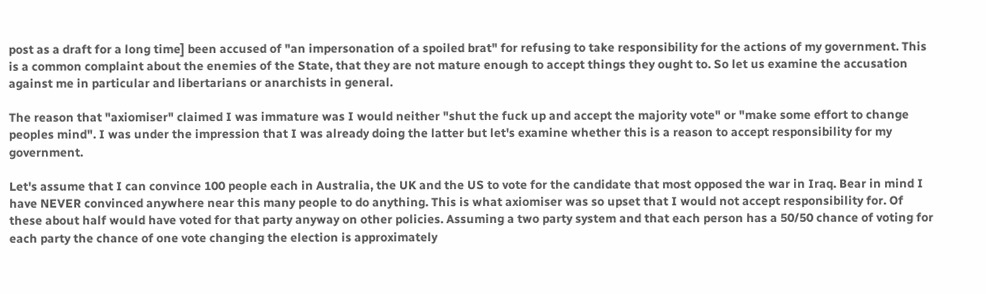post as a draft for a long time] been accused of "an impersonation of a spoiled brat" for refusing to take responsibility for the actions of my government. This is a common complaint about the enemies of the State, that they are not mature enough to accept things they ought to. So let us examine the accusation against me in particular and libertarians or anarchists in general.

The reason that "axiomiser" claimed I was immature was I would neither "shut the fuck up and accept the majority vote" or "make some effort to change peoples mind". I was under the impression that I was already doing the latter but let's examine whether this is a reason to accept responsibility for my government.

Let's assume that I can convince 100 people each in Australia, the UK and the US to vote for the candidate that most opposed the war in Iraq. Bear in mind I have NEVER convinced anywhere near this many people to do anything. This is what axiomiser was so upset that I would not accept responsibility for. Of these about half would have voted for that party anyway on other policies. Assuming a two party system and that each person has a 50/50 chance of voting for each party the chance of one vote changing the election is approximately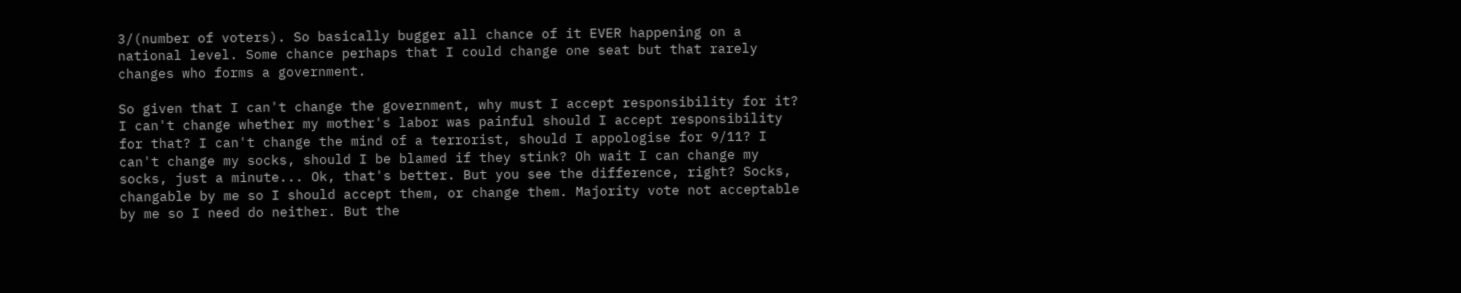3/(number of voters). So basically bugger all chance of it EVER happening on a national level. Some chance perhaps that I could change one seat but that rarely changes who forms a government.

So given that I can't change the government, why must I accept responsibility for it? I can't change whether my mother's labor was painful should I accept responsibility for that? I can't change the mind of a terrorist, should I appologise for 9/11? I can't change my socks, should I be blamed if they stink? Oh wait I can change my socks, just a minute... Ok, that's better. But you see the difference, right? Socks, changable by me so I should accept them, or change them. Majority vote not acceptable by me so I need do neither. But the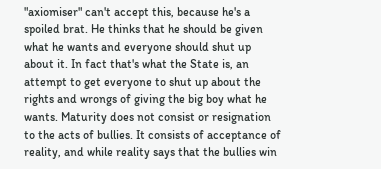"axiomiser" can't accept this, because he's a spoiled brat. He thinks that he should be given what he wants and everyone should shut up about it. In fact that's what the State is, an attempt to get everyone to shut up about the rights and wrongs of giving the big boy what he wants. Maturity does not consist or resignation to the acts of bullies. It consists of acceptance of reality, and while reality says that the bullies win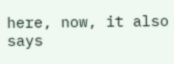here, now, it also says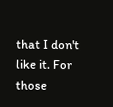that I don't like it. For those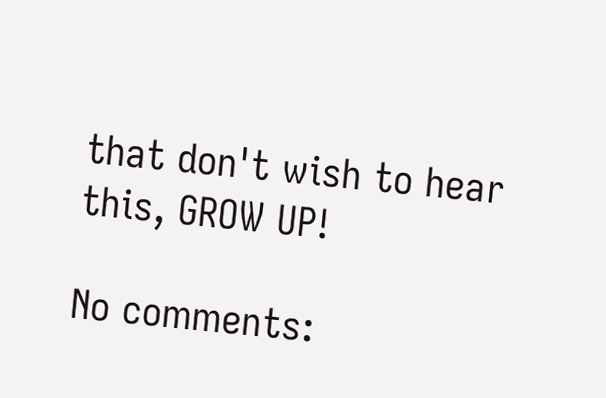that don't wish to hear this, GROW UP!

No comments: